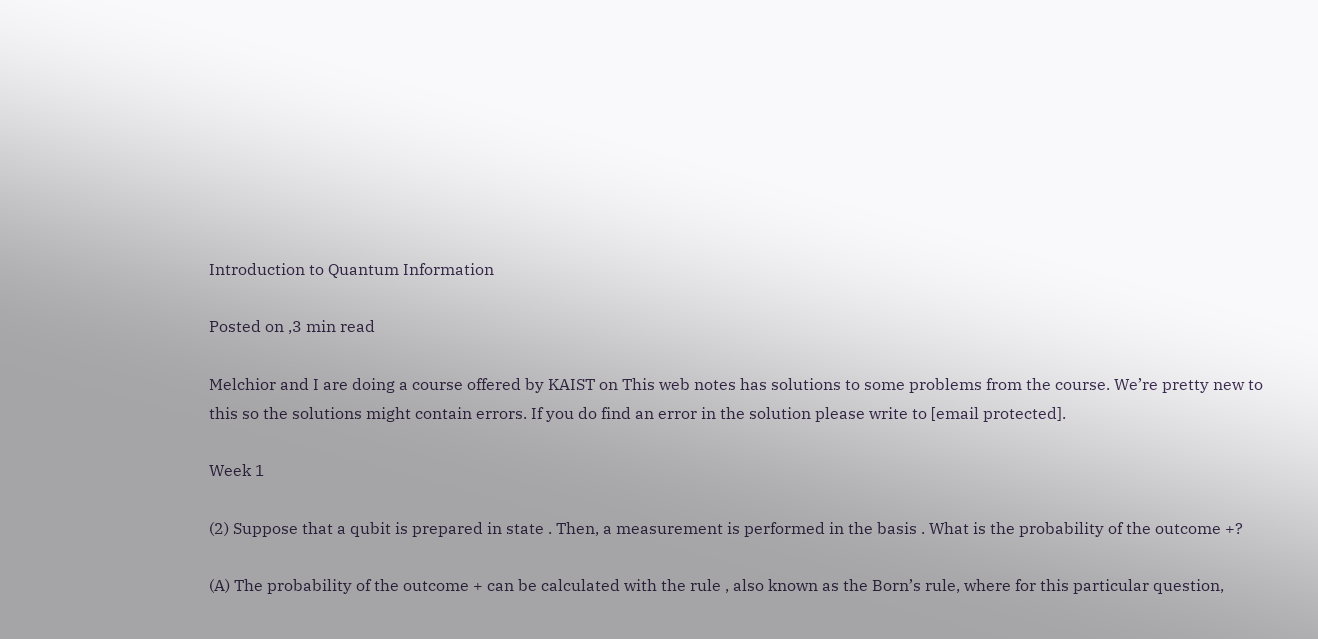Introduction to Quantum Information

Posted on ,3 min read

Melchior and I are doing a course offered by KAIST on This web notes has solutions to some problems from the course. We’re pretty new to this so the solutions might contain errors. If you do find an error in the solution please write to [email protected].

Week 1

(2) Suppose that a qubit is prepared in state . Then, a measurement is performed in the basis . What is the probability of the outcome +?

(A) The probability of the outcome + can be calculated with the rule , also known as the Born’s rule, where for this particular question,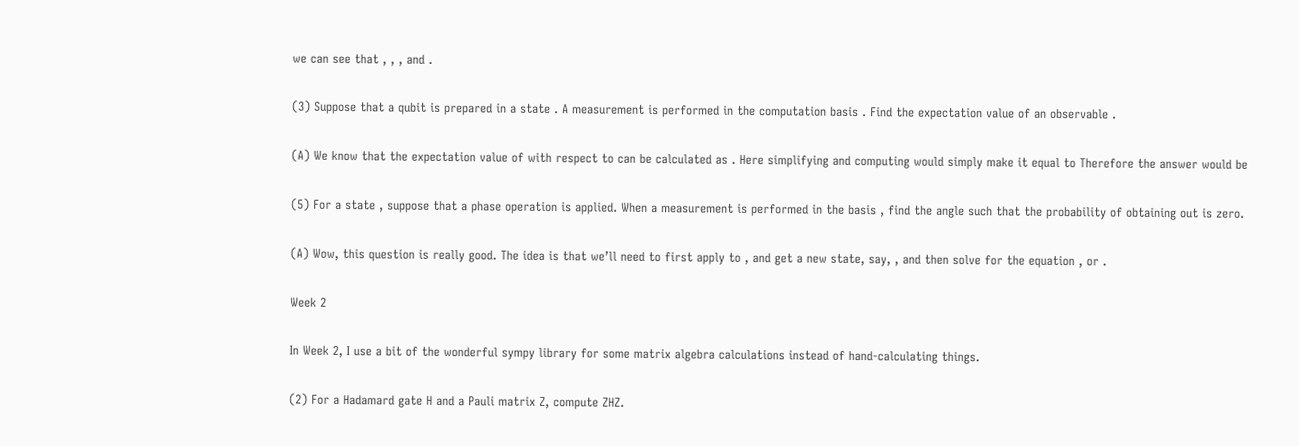we can see that , , , and .

(3) Suppose that a qubit is prepared in a state . A measurement is performed in the computation basis . Find the expectation value of an observable .

(A) We know that the expectation value of with respect to can be calculated as . Here simplifying and computing would simply make it equal to Therefore the answer would be

(5) For a state , suppose that a phase operation is applied. When a measurement is performed in the basis , find the angle such that the probability of obtaining out is zero.

(A) Wow, this question is really good. The idea is that we’ll need to first apply to , and get a new state, say, , and then solve for the equation , or .

Week 2

In Week 2, I use a bit of the wonderful sympy library for some matrix algebra calculations instead of hand-calculating things.

(2) For a Hadamard gate H and a Pauli matrix Z, compute ZHZ.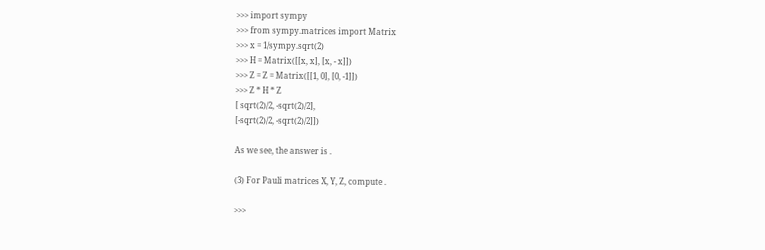>>> import sympy
>>> from sympy.matrices import Matrix
>>> x = 1/sympy.sqrt(2)
>>> H = Matrix([[x, x], [x, - x]])
>>> Z = Z = Matrix([[1, 0], [0, -1]])
>>> Z * H * Z
[ sqrt(2)/2, -sqrt(2)/2],
[-sqrt(2)/2, -sqrt(2)/2]])

As we see, the answer is .

(3) For Pauli matrices X, Y, Z, compute .

>>>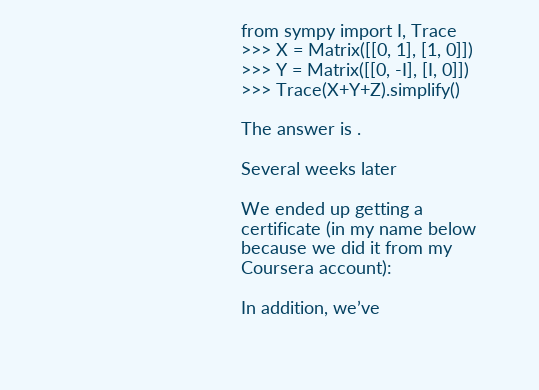from sympy import I, Trace
>>> X = Matrix([[0, 1], [1, 0]])
>>> Y = Matrix([[0, -I], [I, 0]])
>>> Trace(X+Y+Z).simplify()

The answer is .

Several weeks later

We ended up getting a certificate (in my name below because we did it from my Coursera account):

In addition, we’ve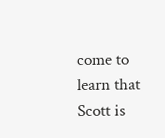come to learn that Scott is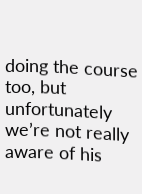doing the course too, but unfortunately we’re not really aware of his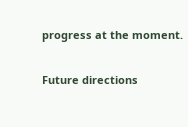progress at the moment.

Future directions